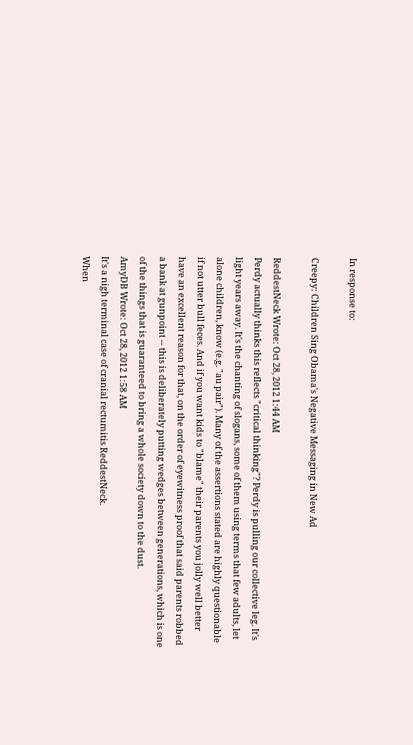In response to:

Creepy: Children Sing Obama's Negative Messaging in New Ad

ReddestNeck Wrote: Oct 28, 2012 1:44 AM
Perdy actually thinks this reflects "critical thinking"? Perdy is pulling our collective leg. It's light years away. It's the chanting of slogans, some of them using terms that few adults, let alone children, know (e.g. "au pair"). Many of the assertions stated are highly questionable if not utter bull feces. And if you want kids to "blame" their parents you jolly well better have an excellent reason for that, on the order of eyewitness proof that said parents robbed a bank at gunpoint -- this is deliberately putting wedges between generations, which is one of the things that is guaranteed to bring a whole society down to the dust.
AmyDB Wrote: Oct 28, 2012 1:58 AM
It's a nigh terminal case of cranial rectumitis ReddestNeck.
When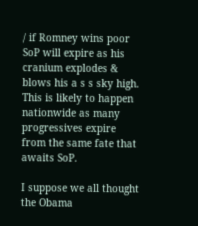/ if Romney wins poor SoP will expire as his cranium explodes & blows his a s s sky high.
This is likely to happen nationwide as many progressives expire from the same fate that awaits SoP.

I suppose we all thought the Obama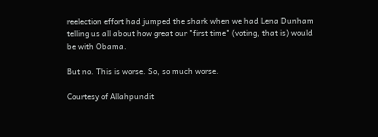reelection effort had jumped the shark when we had Lena Dunham telling us all about how great our "first time" (voting, that is) would be with Obama.

But no. This is worse. So, so much worse.

Courtesy of Allahpundit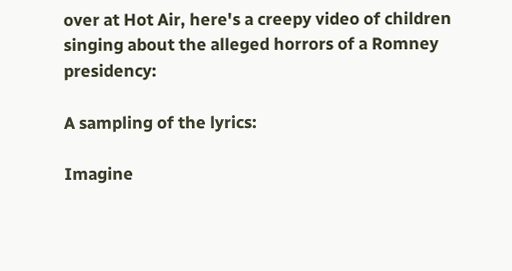over at Hot Air, here's a creepy video of children singing about the alleged horrors of a Romney presidency:

A sampling of the lyrics:

Imagine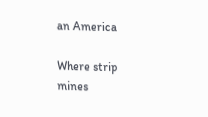an America

Where strip mines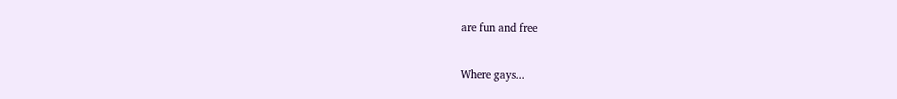are fun and free

Where gays...